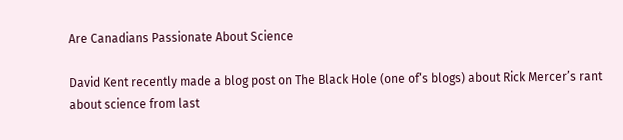Are Canadians Passionate About Science

David Kent recently made a blog post on The Black Hole (one of‘s blogs) about Rick Mercer’s rant about science from last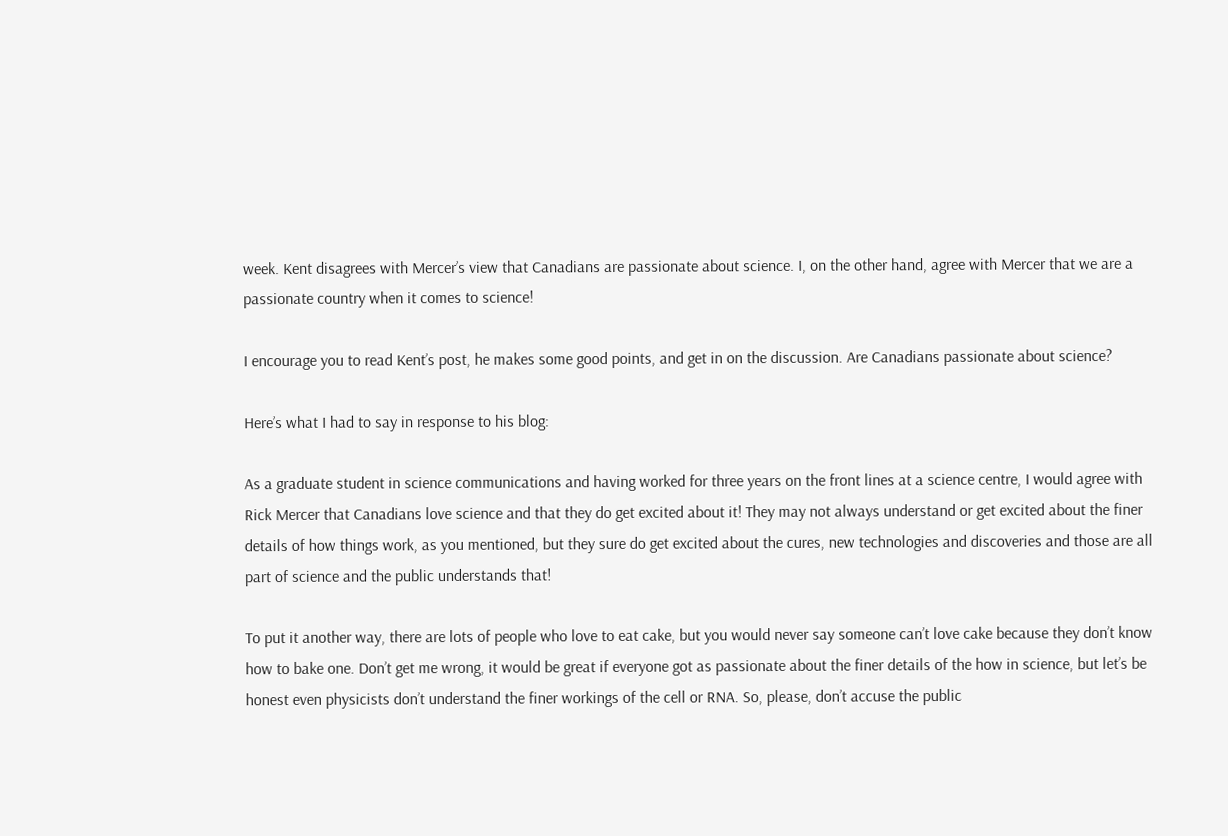week. Kent disagrees with Mercer’s view that Canadians are passionate about science. I, on the other hand, agree with Mercer that we are a passionate country when it comes to science!

I encourage you to read Kent’s post, he makes some good points, and get in on the discussion. Are Canadians passionate about science?

Here’s what I had to say in response to his blog:

As a graduate student in science communications and having worked for three years on the front lines at a science centre, I would agree with Rick Mercer that Canadians love science and that they do get excited about it! They may not always understand or get excited about the finer details of how things work, as you mentioned, but they sure do get excited about the cures, new technologies and discoveries and those are all part of science and the public understands that!

To put it another way, there are lots of people who love to eat cake, but you would never say someone can’t love cake because they don’t know how to bake one. Don’t get me wrong, it would be great if everyone got as passionate about the finer details of the how in science, but let’s be honest even physicists don’t understand the finer workings of the cell or RNA. So, please, don’t accuse the public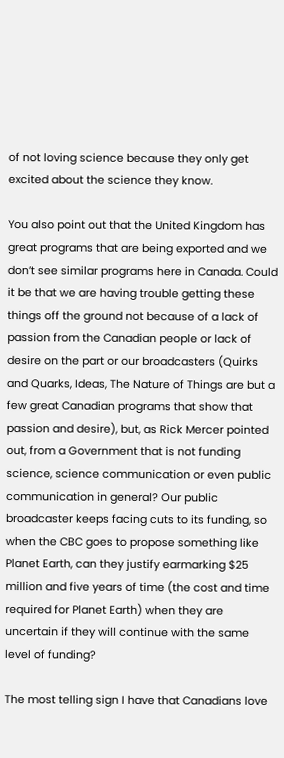of not loving science because they only get excited about the science they know.

You also point out that the United Kingdom has great programs that are being exported and we don’t see similar programs here in Canada. Could it be that we are having trouble getting these things off the ground not because of a lack of passion from the Canadian people or lack of desire on the part or our broadcasters (Quirks and Quarks, Ideas, The Nature of Things are but a few great Canadian programs that show that passion and desire), but, as Rick Mercer pointed out, from a Government that is not funding science, science communication or even public communication in general? Our public broadcaster keeps facing cuts to its funding, so when the CBC goes to propose something like Planet Earth, can they justify earmarking $25 million and five years of time (the cost and time required for Planet Earth) when they are uncertain if they will continue with the same level of funding?

The most telling sign I have that Canadians love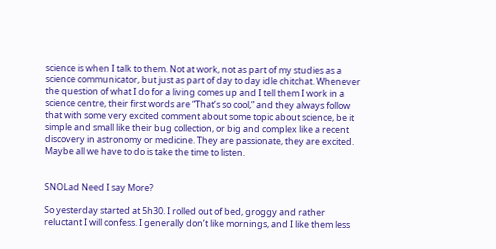science is when I talk to them. Not at work, not as part of my studies as a science communicator, but just as part of day to day idle chitchat. Whenever the question of what I do for a living comes up and I tell them I work in a science centre, their first words are “That’s so cool,” and they always follow that with some very excited comment about some topic about science, be it simple and small like their bug collection, or big and complex like a recent discovery in astronomy or medicine. They are passionate, they are excited. Maybe all we have to do is take the time to listen.


SNOLad Need I say More?

So yesterday started at 5h30. I rolled out of bed, groggy and rather reluctant I will confess. I generally don’t like mornings, and I like them less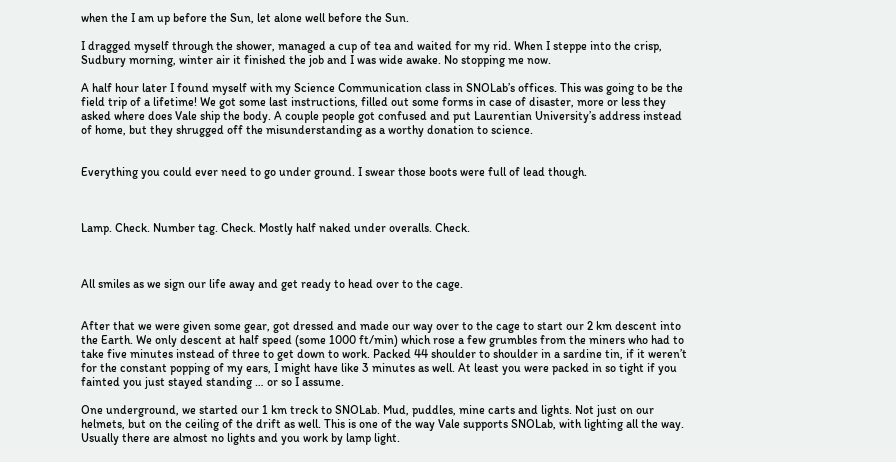when the I am up before the Sun, let alone well before the Sun.

I dragged myself through the shower, managed a cup of tea and waited for my rid. When I steppe into the crisp, Sudbury morning, winter air it finished the job and I was wide awake. No stopping me now.

A half hour later I found myself with my Science Communication class in SNOLab’s offices. This was going to be the field trip of a lifetime! We got some last instructions, filled out some forms in case of disaster, more or less they asked where does Vale ship the body. A couple people got confused and put Laurentian University’s address instead of home, but they shrugged off the misunderstanding as a worthy donation to science.


Everything you could ever need to go under ground. I swear those boots were full of lead though.



Lamp. Check. Number tag. Check. Mostly half naked under overalls. Check.



All smiles as we sign our life away and get ready to head over to the cage.


After that we were given some gear, got dressed and made our way over to the cage to start our 2 km descent into the Earth. We only descent at half speed (some 1000 ft/min) which rose a few grumbles from the miners who had to take five minutes instead of three to get down to work. Packed 44 shoulder to shoulder in a sardine tin, if it weren’t for the constant popping of my ears, I might have like 3 minutes as well. At least you were packed in so tight if you fainted you just stayed standing … or so I assume.

One underground, we started our 1 km treck to SNOLab. Mud, puddles, mine carts and lights. Not just on our helmets, but on the ceiling of the drift as well. This is one of the way Vale supports SNOLab, with lighting all the way. Usually there are almost no lights and you work by lamp light.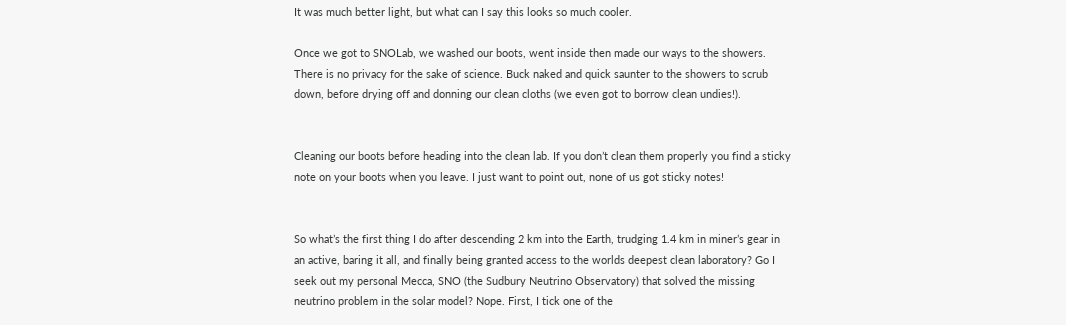It was much better light, but what can I say this looks so much cooler.

Once we got to SNOLab, we washed our boots, went inside then made our ways to the showers. There is no privacy for the sake of science. Buck naked and quick saunter to the showers to scrub down, before drying off and donning our clean cloths (we even got to borrow clean undies!).


Cleaning our boots before heading into the clean lab. If you don’t clean them properly you find a sticky note on your boots when you leave. I just want to point out, none of us got sticky notes!


So what’s the first thing I do after descending 2 km into the Earth, trudging 1.4 km in miner’s gear in an active, baring it all, and finally being granted access to the worlds deepest clean laboratory? Go I seek out my personal Mecca, SNO (the Sudbury Neutrino Observatory) that solved the missing neutrino problem in the solar model? Nope. First, I tick one of the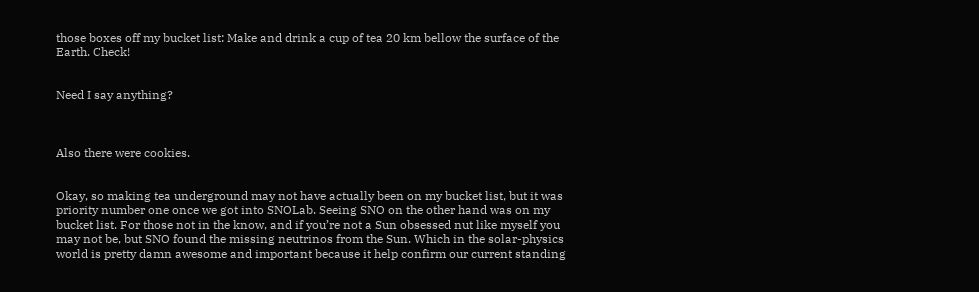those boxes off my bucket list: Make and drink a cup of tea 20 km bellow the surface of the Earth. Check!


Need I say anything?



Also there were cookies.


Okay, so making tea underground may not have actually been on my bucket list, but it was priority number one once we got into SNOLab. Seeing SNO on the other hand was on my bucket list. For those not in the know, and if you’re not a Sun obsessed nut like myself you may not be, but SNO found the missing neutrinos from the Sun. Which in the solar-physics world is pretty damn awesome and important because it help confirm our current standing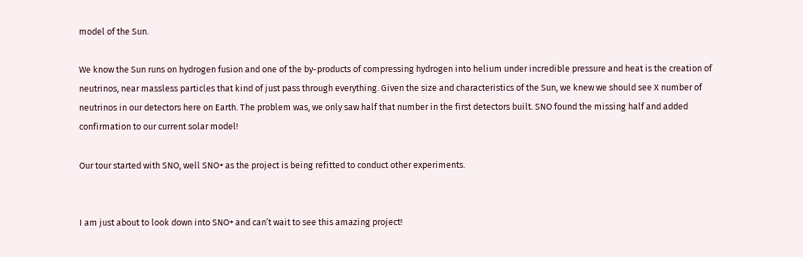model of the Sun.

We know the Sun runs on hydrogen fusion and one of the by-products of compressing hydrogen into helium under incredible pressure and heat is the creation of neutrinos, near massless particles that kind of just pass through everything. Given the size and characteristics of the Sun, we knew we should see X number of neutrinos in our detectors here on Earth. The problem was, we only saw half that number in the first detectors built. SNO found the missing half and added confirmation to our current solar model!

Our tour started with SNO, well SNO+ as the project is being refitted to conduct other experiments.


I am just about to look down into SNO+ and can’t wait to see this amazing project!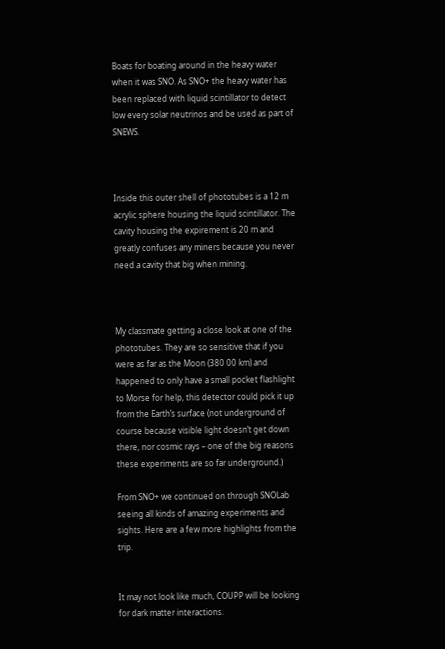Boats for boating around in the heavy water when it was SNO. As SNO+ the heavy water has been replaced with liquid scintillator to detect low every solar neutrinos and be used as part of SNEWS.



Inside this outer shell of phototubes is a 12 m acrylic sphere housing the liquid scintillator. The cavity housing the expirement is 20 m and greatly confuses any miners because you never need a cavity that big when mining.



My classmate getting a close look at one of the phototubes. They are so sensitive that if you were as far as the Moon (380 00 km) and happened to only have a small pocket flashlight to Morse for help, this detector could pick it up from the Earth’s surface (not underground of course because visible light doesn’t get down there, nor cosmic rays – one of the big reasons these experiments are so far underground.)

From SNO+ we continued on through SNOLab seeing all kinds of amazing experiments and sights. Here are a few more highlights from the trip.


It may not look like much, COUPP will be looking for dark matter interactions.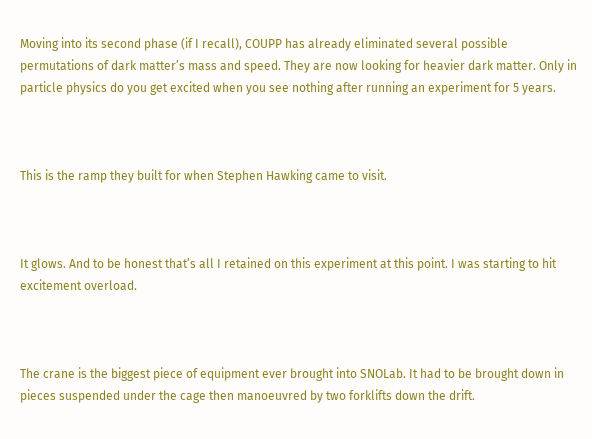Moving into its second phase (if I recall), COUPP has already eliminated several possible permutations of dark matter’s mass and speed. They are now looking for heavier dark matter. Only in particle physics do you get excited when you see nothing after running an experiment for 5 years.



This is the ramp they built for when Stephen Hawking came to visit.



It glows. And to be honest that’s all I retained on this experiment at this point. I was starting to hit excitement overload.



The crane is the biggest piece of equipment ever brought into SNOLab. It had to be brought down in pieces suspended under the cage then manoeuvred by two forklifts down the drift.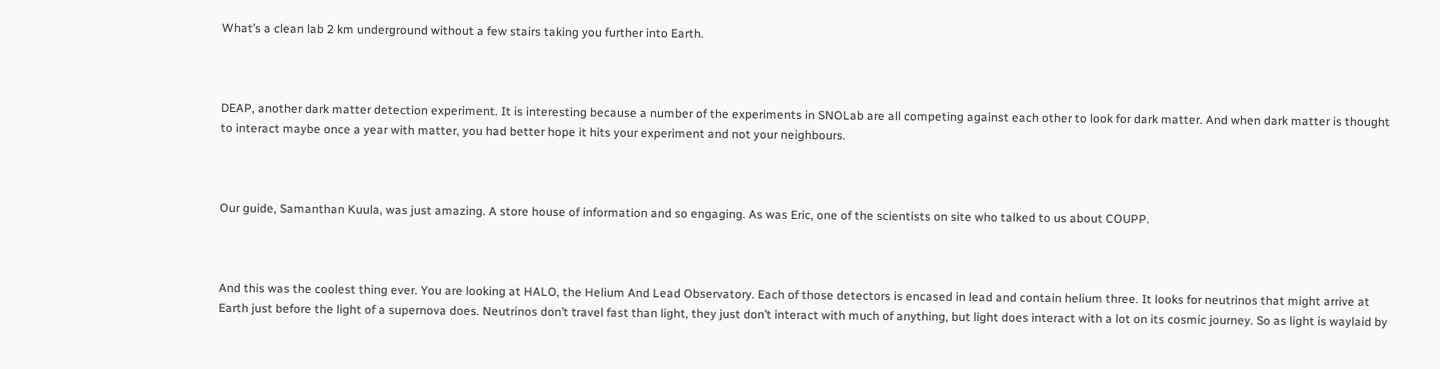What’s a clean lab 2 km underground without a few stairs taking you further into Earth.



DEAP, another dark matter detection experiment. It is interesting because a number of the experiments in SNOLab are all competing against each other to look for dark matter. And when dark matter is thought to interact maybe once a year with matter, you had better hope it hits your experiment and not your neighbours.



Our guide, Samanthan Kuula, was just amazing. A store house of information and so engaging. As was Eric, one of the scientists on site who talked to us about COUPP.



And this was the coolest thing ever. You are looking at HALO, the Helium And Lead Observatory. Each of those detectors is encased in lead and contain helium three. It looks for neutrinos that might arrive at Earth just before the light of a supernova does. Neutrinos don’t travel fast than light, they just don’t interact with much of anything, but light does interact with a lot on its cosmic journey. So as light is waylaid by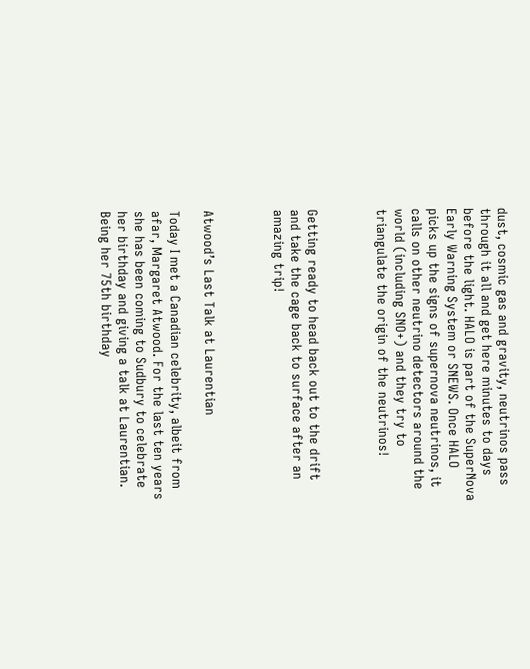dust, cosmic gas and gravity, neutrinos pass through it all and get here minutes to days before the light. HALO is part of the SuperNova Early Warning System or SNEWS. Once HALO picks up the signs of supernova neutrinos, it calls on other neutrino detectors around the world (including SNO+) and they try to triangulate the origin of the neutrinos!



Getting ready to head back out to the drift and take the cage back to surface after an amazing trip!



Atwood’s Last Talk at Laurentian

Today I met a Canadian celebrity, albeit from afar, Margaret Atwood. For the last ten years she has been coming to Sudbury to celebrate her birthday and giving a talk at Laurentian. Being her 75th birthday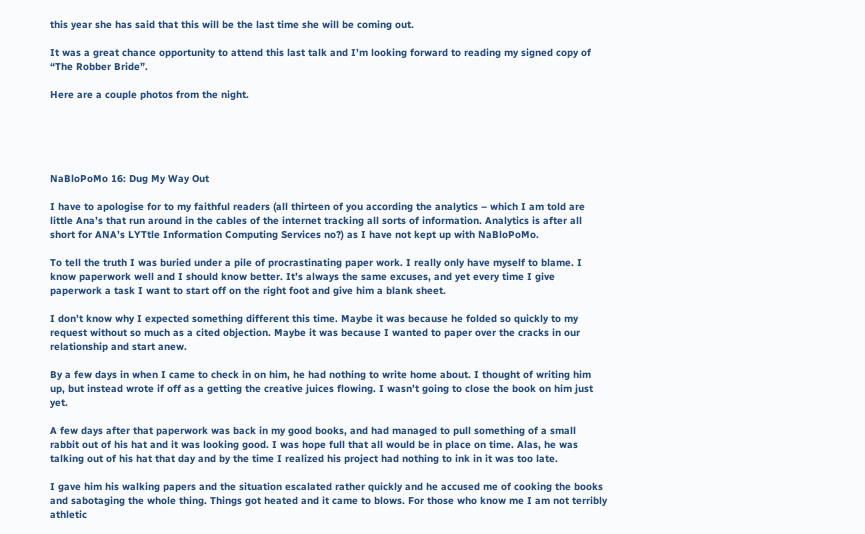this year she has said that this will be the last time she will be coming out.

It was a great chance opportunity to attend this last talk and I’m looking forward to reading my signed copy of “The Robber Bride”.

Here are a couple photos from the night.





NaBloPoMo 16: Dug My Way Out

I have to apologise for to my faithful readers (all thirteen of you according the analytics – which I am told are little Ana’s that run around in the cables of the internet tracking all sorts of information. Analytics is after all short for ANA’s LYTtle Information Computing Services no?) as I have not kept up with NaBloPoMo.

To tell the truth I was buried under a pile of procrastinating paper work. I really only have myself to blame. I know paperwork well and I should know better. It’s always the same excuses, and yet every time I give paperwork a task I want to start off on the right foot and give him a blank sheet.

I don’t know why I expected something different this time. Maybe it was because he folded so quickly to my request without so much as a cited objection. Maybe it was because I wanted to paper over the cracks in our relationship and start anew.

By a few days in when I came to check in on him, he had nothing to write home about. I thought of writing him up, but instead wrote if off as a getting the creative juices flowing. I wasn’t going to close the book on him just yet.

A few days after that paperwork was back in my good books, and had managed to pull something of a small rabbit out of his hat and it was looking good. I was hope full that all would be in place on time. Alas, he was talking out of his hat that day and by the time I realized his project had nothing to ink in it was too late.

I gave him his walking papers and the situation escalated rather quickly and he accused me of cooking the books and sabotaging the whole thing. Things got heated and it came to blows. For those who know me I am not terribly athletic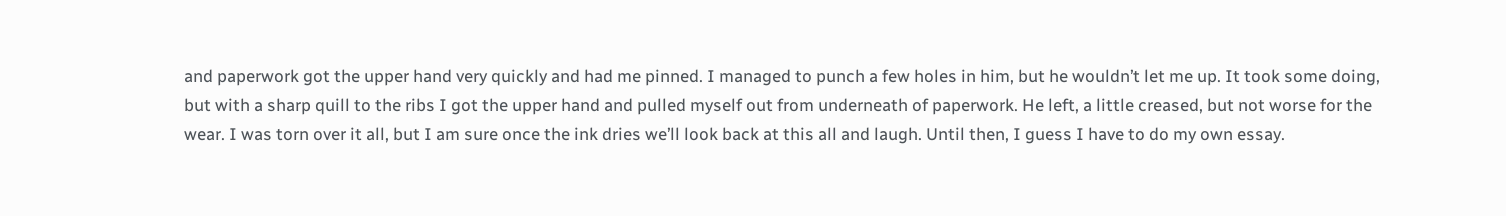and paperwork got the upper hand very quickly and had me pinned. I managed to punch a few holes in him, but he wouldn’t let me up. It took some doing, but with a sharp quill to the ribs I got the upper hand and pulled myself out from underneath of paperwork. He left, a little creased, but not worse for the wear. I was torn over it all, but I am sure once the ink dries we’ll look back at this all and laugh. Until then, I guess I have to do my own essay.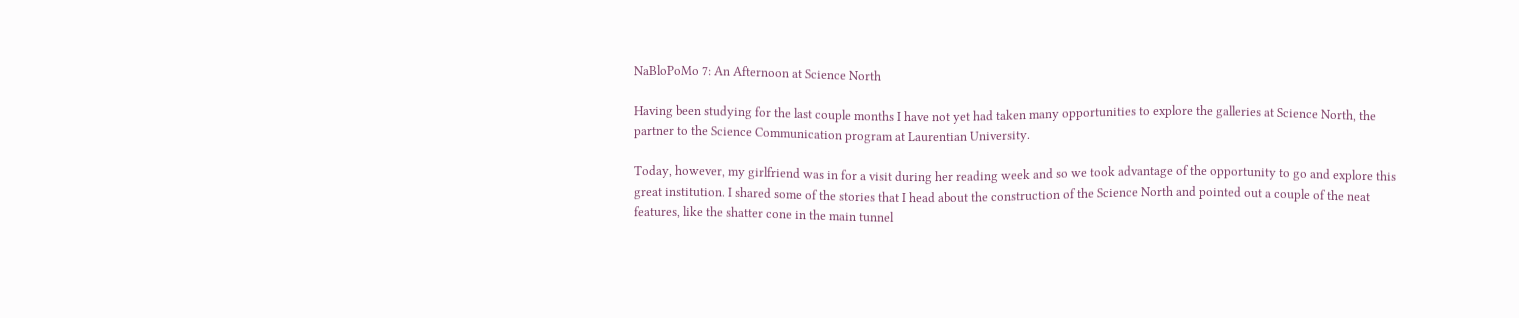NaBloPoMo 7: An Afternoon at Science North

Having been studying for the last couple months I have not yet had taken many opportunities to explore the galleries at Science North, the partner to the Science Communication program at Laurentian University.

Today, however, my girlfriend was in for a visit during her reading week and so we took advantage of the opportunity to go and explore this great institution. I shared some of the stories that I head about the construction of the Science North and pointed out a couple of the neat features, like the shatter cone in the main tunnel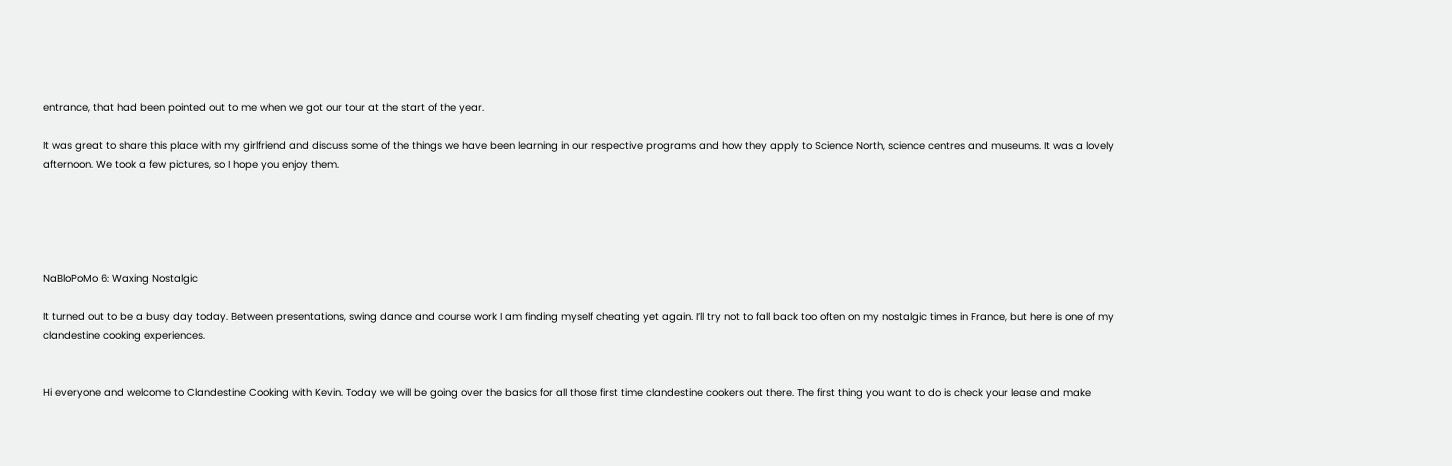entrance, that had been pointed out to me when we got our tour at the start of the year.

It was great to share this place with my girlfriend and discuss some of the things we have been learning in our respective programs and how they apply to Science North, science centres and museums. It was a lovely afternoon. We took a few pictures, so I hope you enjoy them.





NaBloPoMo 6: Waxing Nostalgic

It turned out to be a busy day today. Between presentations, swing dance and course work I am finding myself cheating yet again. I’ll try not to fall back too often on my nostalgic times in France, but here is one of my clandestine cooking experiences.


Hi everyone and welcome to Clandestine Cooking with Kevin. Today we will be going over the basics for all those first time clandestine cookers out there. The first thing you want to do is check your lease and make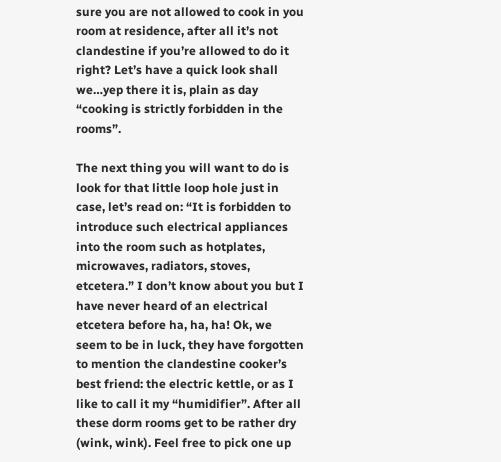sure you are not allowed to cook in you room at residence, after all it’s not clandestine if you’re allowed to do it right? Let’s have a quick look shall we…yep there it is, plain as day “cooking is strictly forbidden in the rooms”.

The next thing you will want to do is look for that little loop hole just in case, let’s read on: “It is forbidden to introduce such electrical appliances into the room such as hotplates, microwaves, radiators, stoves, etcetera.” I don’t know about you but I have never heard of an electrical etcetera before ha, ha, ha! Ok, we seem to be in luck, they have forgotten to mention the clandestine cooker’s best friend: the electric kettle, or as I like to call it my “humidifier”. After all these dorm rooms get to be rather dry (wink, wink). Feel free to pick one up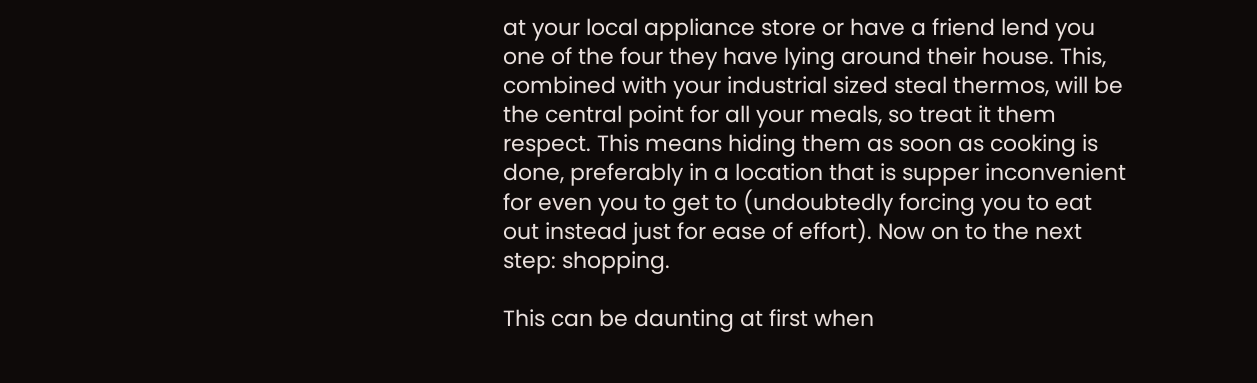at your local appliance store or have a friend lend you one of the four they have lying around their house. This, combined with your industrial sized steal thermos, will be the central point for all your meals, so treat it them respect. This means hiding them as soon as cooking is done, preferably in a location that is supper inconvenient for even you to get to (undoubtedly forcing you to eat out instead just for ease of effort). Now on to the next step: shopping.

This can be daunting at first when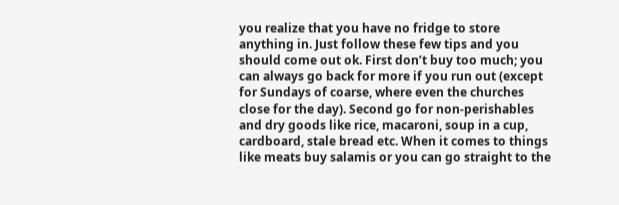you realize that you have no fridge to store anything in. Just follow these few tips and you should come out ok. First don’t buy too much; you can always go back for more if you run out (except for Sundays of coarse, where even the churches close for the day). Second go for non-perishables and dry goods like rice, macaroni, soup in a cup, cardboard, stale bread etc. When it comes to things like meats buy salamis or you can go straight to the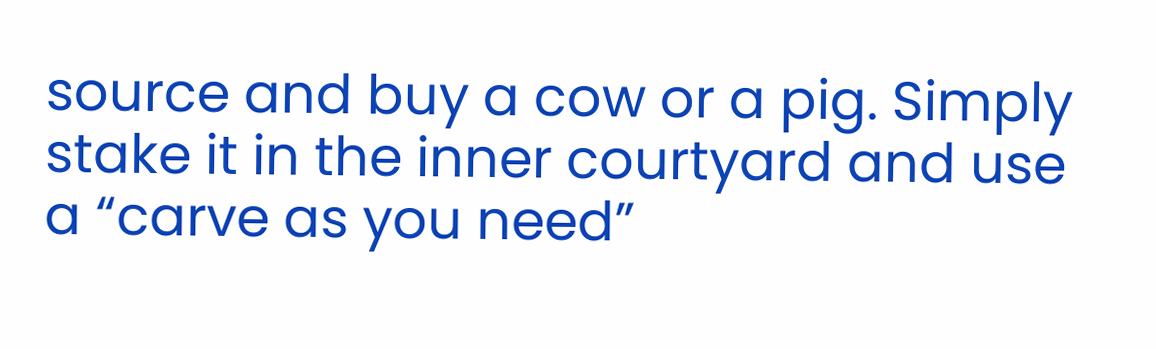source and buy a cow or a pig. Simply stake it in the inner courtyard and use a “carve as you need”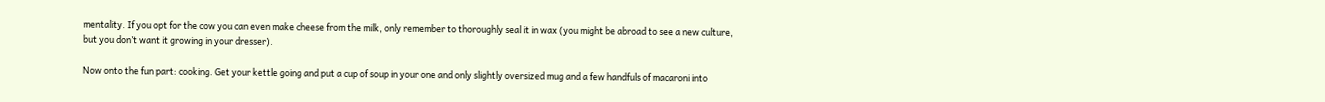mentality. If you opt for the cow you can even make cheese from the milk, only remember to thoroughly seal it in wax (you might be abroad to see a new culture, but you don’t want it growing in your dresser).

Now onto the fun part: cooking. Get your kettle going and put a cup of soup in your one and only slightly oversized mug and a few handfuls of macaroni into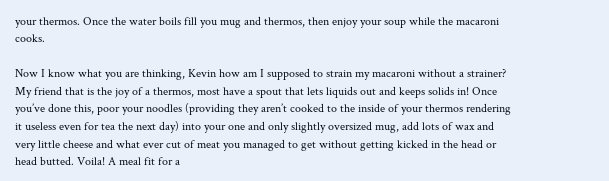your thermos. Once the water boils fill you mug and thermos, then enjoy your soup while the macaroni cooks.

Now I know what you are thinking, Kevin how am I supposed to strain my macaroni without a strainer? My friend that is the joy of a thermos, most have a spout that lets liquids out and keeps solids in! Once you’ve done this, poor your noodles (providing they aren’t cooked to the inside of your thermos rendering it useless even for tea the next day) into your one and only slightly oversized mug, add lots of wax and very little cheese and what ever cut of meat you managed to get without getting kicked in the head or head butted. Voila! A meal fit for a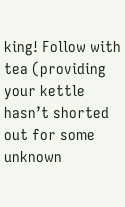king! Follow with tea (providing your kettle hasn’t shorted out for some unknown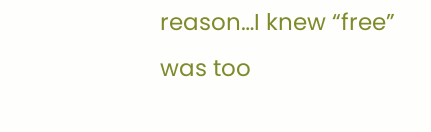reason…I knew “free” was too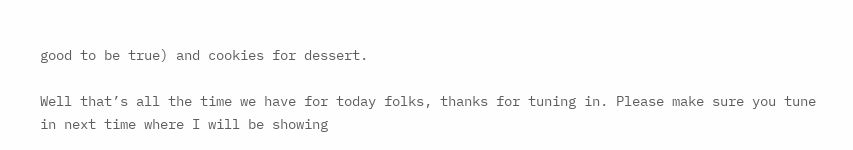good to be true) and cookies for dessert.

Well that’s all the time we have for today folks, thanks for tuning in. Please make sure you tune in next time where I will be showing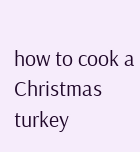how to cook a Christmas turkey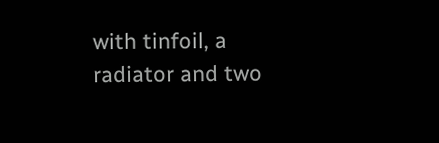with tinfoil, a radiator and two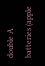double A batteries (apple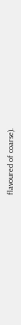flavoured of coarse).